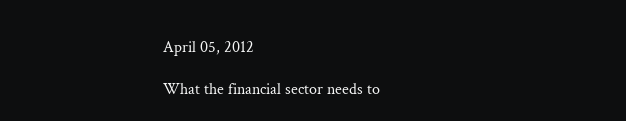April 05, 2012

What the financial sector needs to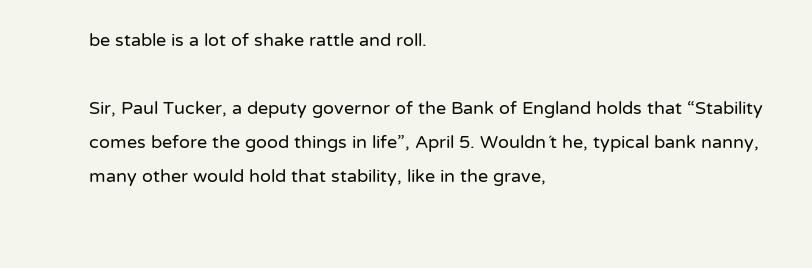be stable is a lot of shake rattle and roll.

Sir, Paul Tucker, a deputy governor of the Bank of England holds that “Stability comes before the good things in life”, April 5. Wouldn´t he, typical bank nanny, many other would hold that stability, like in the grave,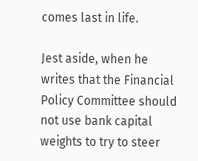comes last in life.

Jest aside, when he writes that the Financial Policy Committee should not use bank capital weights to try to steer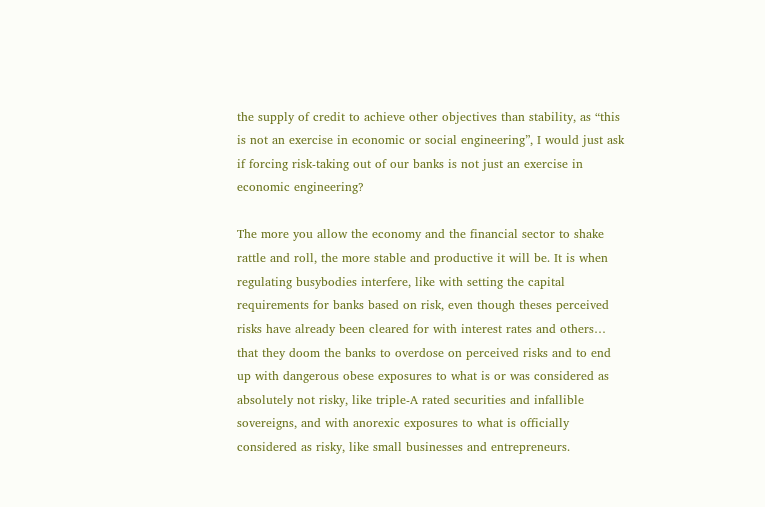the supply of credit to achieve other objectives than stability, as “this is not an exercise in economic or social engineering”, I would just ask if forcing risk-taking out of our banks is not just an exercise in economic engineering?

The more you allow the economy and the financial sector to shake rattle and roll, the more stable and productive it will be. It is when regulating busybodies interfere, like with setting the capital requirements for banks based on risk, even though theses perceived risks have already been cleared for with interest rates and others… that they doom the banks to overdose on perceived risks and to end up with dangerous obese exposures to what is or was considered as absolutely not risky, like triple-A rated securities and infallible sovereigns, and with anorexic exposures to what is officially considered as risky, like small businesses and entrepreneurs.